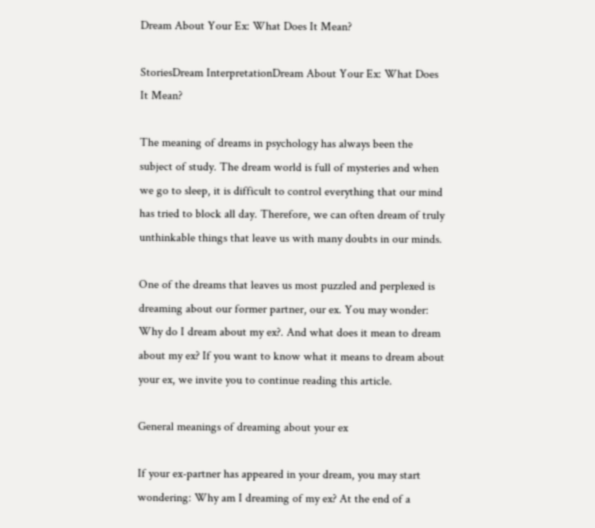Dream About Your Ex: What Does It Mean?

StoriesDream InterpretationDream About Your Ex: What Does It Mean?

The meaning of dreams in psychology has always been the subject of study. The dream world is full of mysteries and when we go to sleep, it is difficult to control everything that our mind has tried to block all day. Therefore, we can often dream of truly unthinkable things that leave us with many doubts in our minds.

One of the dreams that leaves us most puzzled and perplexed is dreaming about our former partner, our ex. You may wonder: Why do I dream about my ex?. And what does it mean to dream about my ex? If you want to know what it means to dream about your ex, we invite you to continue reading this article.

General meanings of dreaming about your ex

If your ex-partner has appeared in your dream, you may start wondering: Why am I dreaming of my ex? At the end of a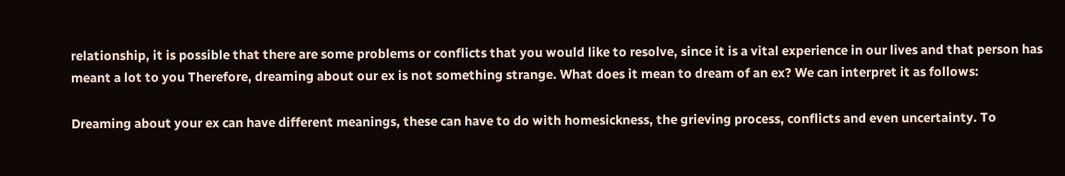relationship, it is possible that there are some problems or conflicts that you would like to resolve, since it is a vital experience in our lives and that person has meant a lot to you Therefore, dreaming about our ex is not something strange. What does it mean to dream of an ex? We can interpret it as follows:

Dreaming about your ex can have different meanings, these can have to do with homesickness, the grieving process, conflicts and even uncertainty. To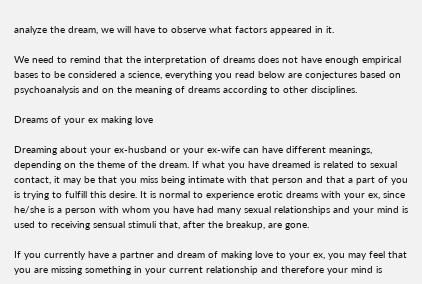analyze the dream, we will have to observe what factors appeared in it.

We need to remind that the interpretation of dreams does not have enough empirical bases to be considered a science, everything you read below are conjectures based on psychoanalysis and on the meaning of dreams according to other disciplines.

Dreams of your ex making love

Dreaming about your ex-husband or your ex-wife can have different meanings, depending on the theme of the dream. If what you have dreamed is related to sexual contact, it may be that you miss being intimate with that person and that a part of you is trying to fulfill this desire. It is normal to experience erotic dreams with your ex, since he/she is a person with whom you have had many sexual relationships and your mind is used to receiving sensual stimuli that, after the breakup, are gone.

If you currently have a partner and dream of making love to your ex, you may feel that you are missing something in your current relationship and therefore your mind is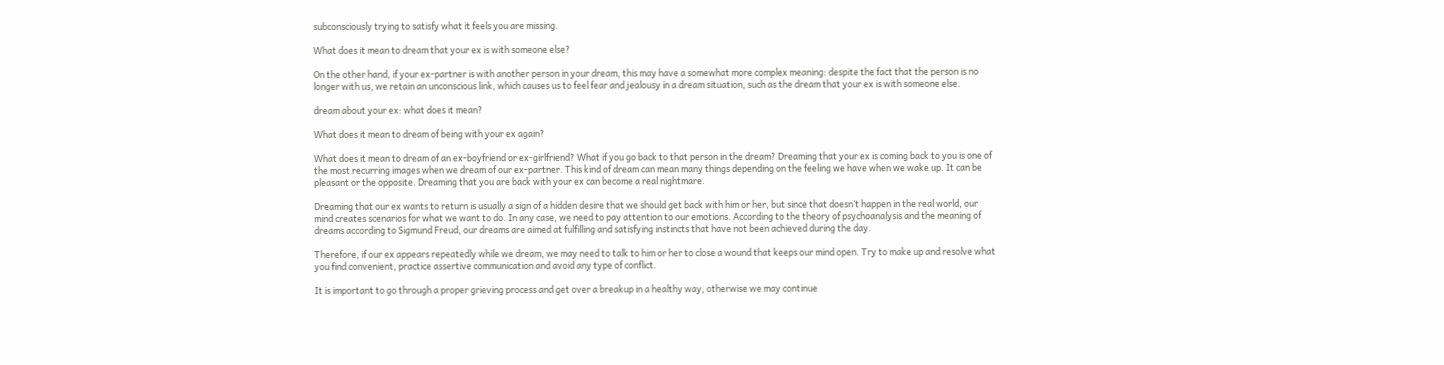subconsciously trying to satisfy what it feels you are missing.

What does it mean to dream that your ex is with someone else?

On the other hand, if your ex-partner is with another person in your dream, this may have a somewhat more complex meaning: despite the fact that the person is no longer with us, we retain an unconscious link, which causes us to feel fear and jealousy in a dream situation, such as the dream that your ex is with someone else.

dream about your ex: what does it mean?

What does it mean to dream of being with your ex again?

What does it mean to dream of an ex-boyfriend or ex-girlfriend? What if you go back to that person in the dream? Dreaming that your ex is coming back to you is one of the most recurring images when we dream of our ex-partner. This kind of dream can mean many things depending on the feeling we have when we wake up. It can be pleasant or the opposite. Dreaming that you are back with your ex can become a real nightmare.

Dreaming that our ex wants to return is usually a sign of a hidden desire that we should get back with him or her, but since that doesn’t happen in the real world, our mind creates scenarios for what we want to do. In any case, we need to pay attention to our emotions. According to the theory of psychoanalysis and the meaning of dreams according to Sigmund Freud, our dreams are aimed at fulfilling and satisfying instincts that have not been achieved during the day.

Therefore, if our ex appears repeatedly while we dream, we may need to talk to him or her to close a wound that keeps our mind open. Try to make up and resolve what you find convenient, practice assertive communication and avoid any type of conflict.

It is important to go through a proper grieving process and get over a breakup in a healthy way, otherwise we may continue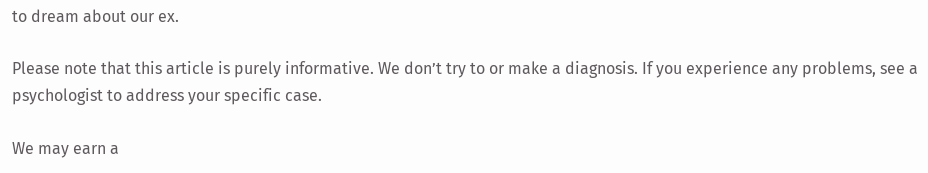to dream about our ex.

Please note that this article is purely informative. We don’t try to or make a diagnosis. If you experience any problems, see a psychologist to address your specific case.

We may earn a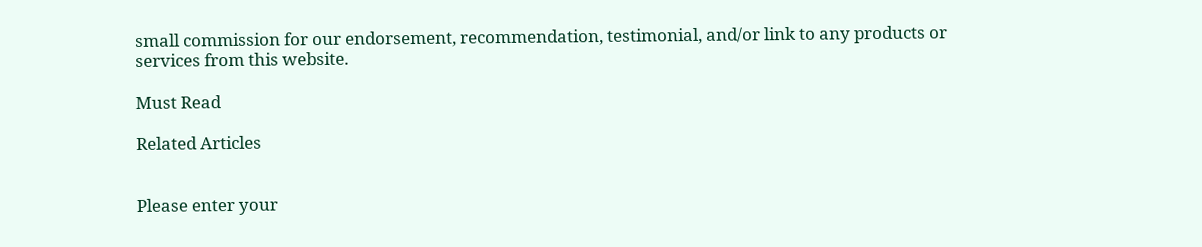small commission for our endorsement, recommendation, testimonial, and/or link to any products or services from this website.

Must Read

Related Articles


Please enter your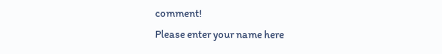comment!
Please enter your name here